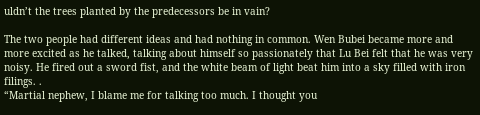uldn’t the trees planted by the predecessors be in vain?

The two people had different ideas and had nothing in common. Wen Bubei became more and more excited as he talked, talking about himself so passionately that Lu Bei felt that he was very noisy. He fired out a sword fist, and the white beam of light beat him into a sky filled with iron filings. .
“Martial nephew, I blame me for talking too much. I thought you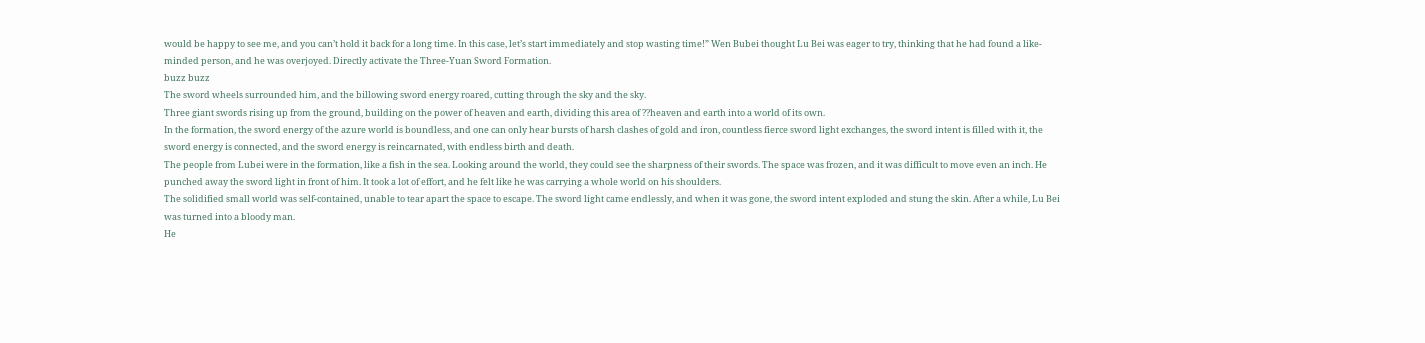would be happy to see me, and you can’t hold it back for a long time. In this case, let’s start immediately and stop wasting time!” Wen Bubei thought Lu Bei was eager to try, thinking that he had found a like-minded person, and he was overjoyed. Directly activate the Three-Yuan Sword Formation.
buzz buzz
The sword wheels surrounded him, and the billowing sword energy roared, cutting through the sky and the sky.
Three giant swords rising up from the ground, building on the power of heaven and earth, dividing this area of ??heaven and earth into a world of its own.
In the formation, the sword energy of the azure world is boundless, and one can only hear bursts of harsh clashes of gold and iron, countless fierce sword light exchanges, the sword intent is filled with it, the sword energy is connected, and the sword energy is reincarnated, with endless birth and death.
The people from Lubei were in the formation, like a fish in the sea. Looking around the world, they could see the sharpness of their swords. The space was frozen, and it was difficult to move even an inch. He punched away the sword light in front of him. It took a lot of effort, and he felt like he was carrying a whole world on his shoulders.
The solidified small world was self-contained, unable to tear apart the space to escape. The sword light came endlessly, and when it was gone, the sword intent exploded and stung the skin. After a while, Lu Bei was turned into a bloody man.
He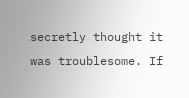secretly thought it was troublesome. If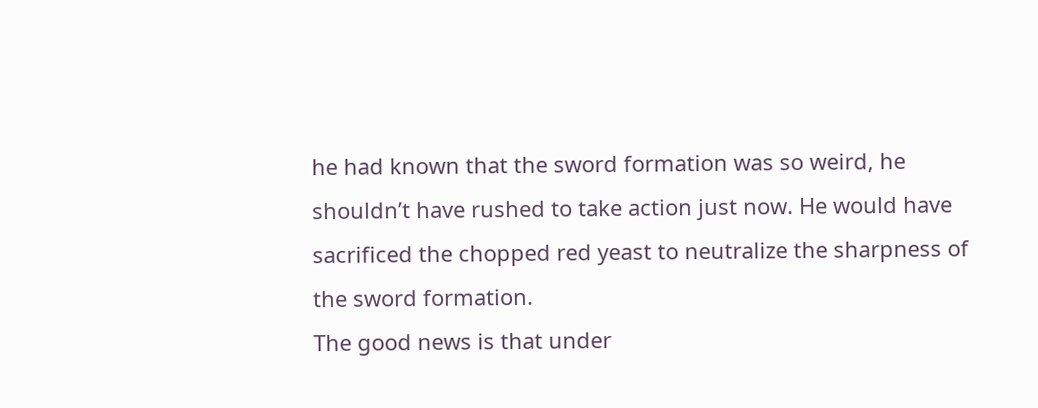he had known that the sword formation was so weird, he shouldn’t have rushed to take action just now. He would have sacrificed the chopped red yeast to neutralize the sharpness of the sword formation.
The good news is that under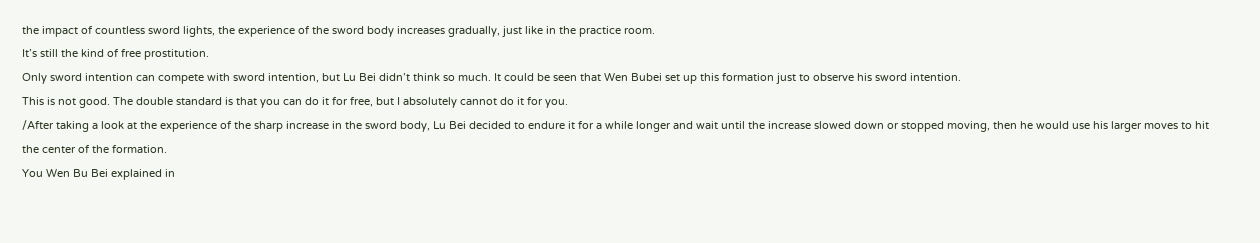the impact of countless sword lights, the experience of the sword body increases gradually, just like in the practice room.
It’s still the kind of free prostitution.
Only sword intention can compete with sword intention, but Lu Bei didn’t think so much. It could be seen that Wen Bubei set up this formation just to observe his sword intention.
This is not good. The double standard is that you can do it for free, but I absolutely cannot do it for you.
/After taking a look at the experience of the sharp increase in the sword body, Lu Bei decided to endure it for a while longer and wait until the increase slowed down or stopped moving, then he would use his larger moves to hit the center of the formation.
You Wen Bu Bei explained in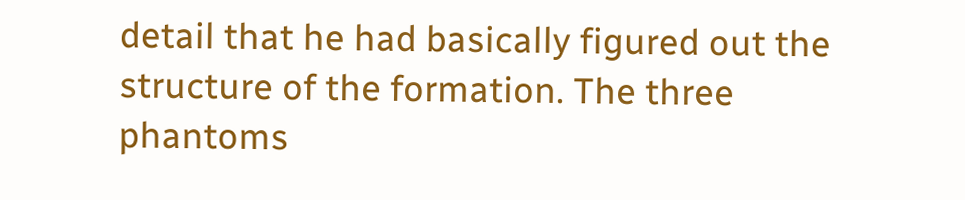detail that he had basically figured out the structure of the formation. The three phantoms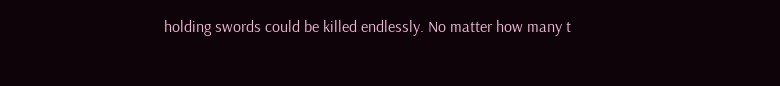holding swords could be killed endlessly. No matter how many t